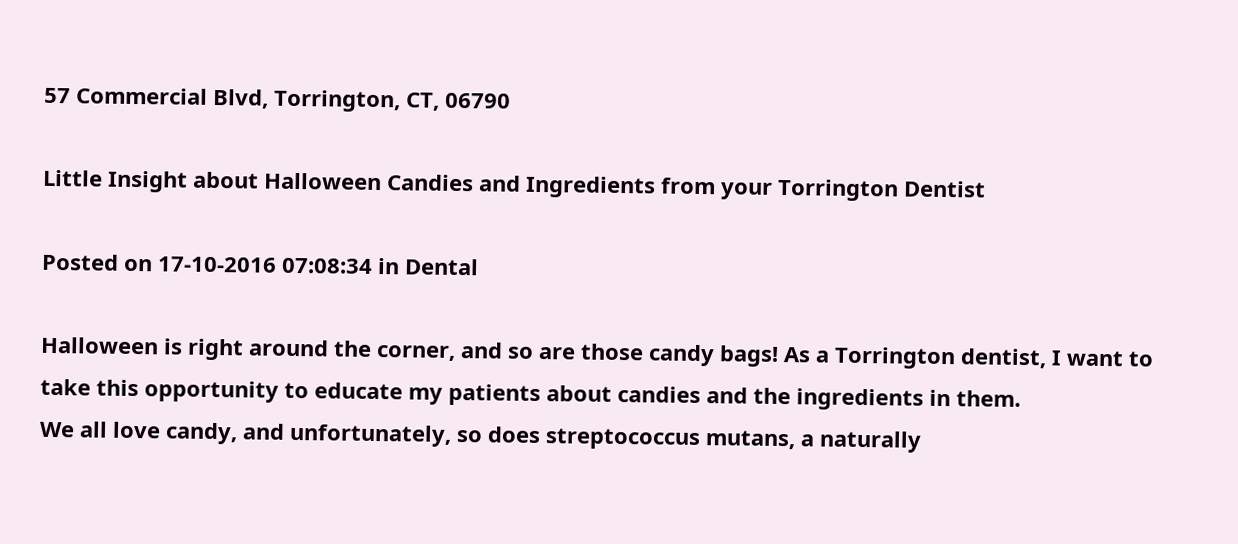57 Commercial Blvd, Torrington, CT, 06790

Little Insight about Halloween Candies and Ingredients from your Torrington Dentist

Posted on 17-10-2016 07:08:34 in Dental

Halloween is right around the corner, and so are those candy bags! As a Torrington dentist, I want to take this opportunity to educate my patients about candies and the ingredients in them.
We all love candy, and unfortunately, so does streptococcus mutans, a naturally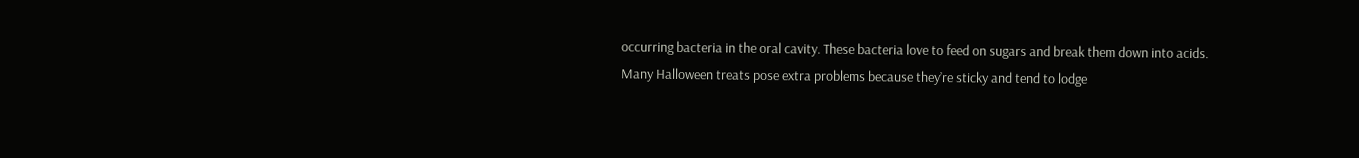occurring bacteria in the oral cavity. These bacteria love to feed on sugars and break them down into acids.
Many Halloween treats pose extra problems because they’re sticky and tend to lodge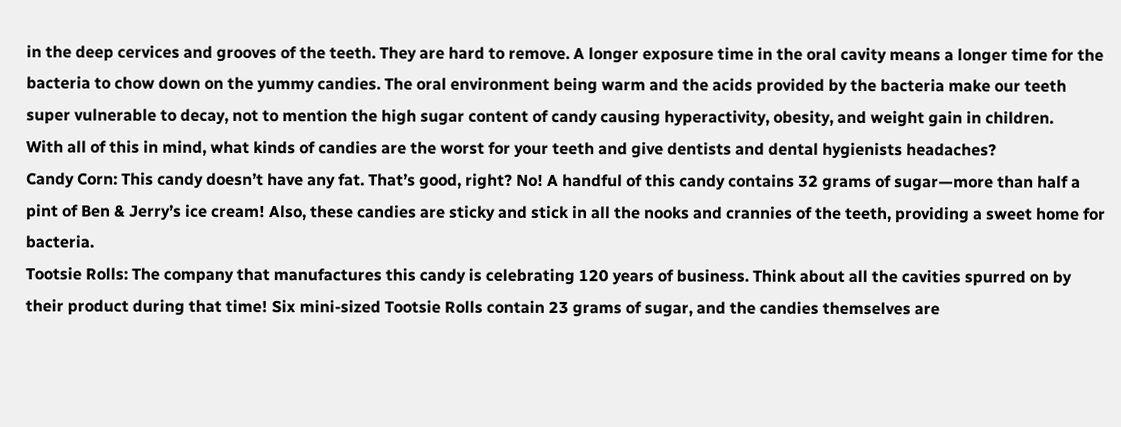in the deep cervices and grooves of the teeth. They are hard to remove. A longer exposure time in the oral cavity means a longer time for the bacteria to chow down on the yummy candies. The oral environment being warm and the acids provided by the bacteria make our teeth super vulnerable to decay, not to mention the high sugar content of candy causing hyperactivity, obesity, and weight gain in children.
With all of this in mind, what kinds of candies are the worst for your teeth and give dentists and dental hygienists headaches?
Candy Corn: This candy doesn’t have any fat. That’s good, right? No! A handful of this candy contains 32 grams of sugar—more than half a pint of Ben & Jerry’s ice cream! Also, these candies are sticky and stick in all the nooks and crannies of the teeth, providing a sweet home for bacteria.
Tootsie Rolls: The company that manufactures this candy is celebrating 120 years of business. Think about all the cavities spurred on by their product during that time! Six mini-sized Tootsie Rolls contain 23 grams of sugar, and the candies themselves are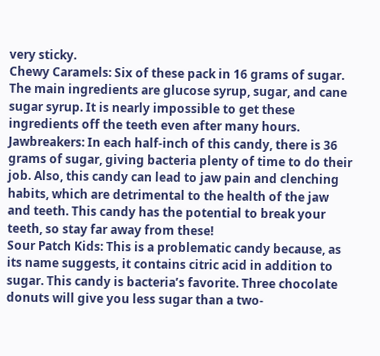very sticky.
Chewy Caramels: Six of these pack in 16 grams of sugar. The main ingredients are glucose syrup, sugar, and cane sugar syrup. It is nearly impossible to get these ingredients off the teeth even after many hours.
Jawbreakers: In each half-inch of this candy, there is 36 grams of sugar, giving bacteria plenty of time to do their job. Also, this candy can lead to jaw pain and clenching habits, which are detrimental to the health of the jaw and teeth. This candy has the potential to break your teeth, so stay far away from these!
Sour Patch Kids: This is a problematic candy because, as its name suggests, it contains citric acid in addition to sugar. This candy is bacteria’s favorite. Three chocolate donuts will give you less sugar than a two-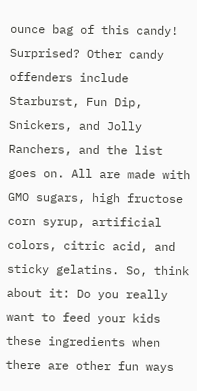ounce bag of this candy!
Surprised? Other candy offenders include Starburst, Fun Dip, Snickers, and Jolly Ranchers, and the list goes on. All are made with GMO sugars, high fructose corn syrup, artificial colors, citric acid, and sticky gelatins. So, think about it: Do you really want to feed your kids these ingredients when there are other fun ways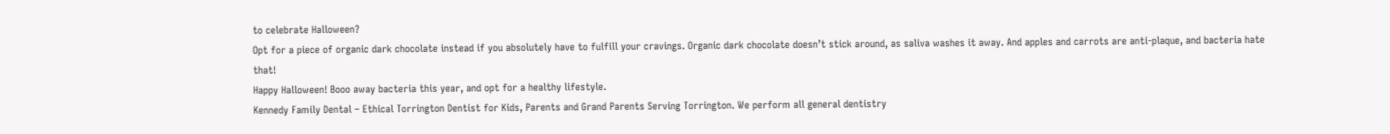to celebrate Halloween?
Opt for a piece of organic dark chocolate instead if you absolutely have to fulfill your cravings. Organic dark chocolate doesn’t stick around, as saliva washes it away. And apples and carrots are anti-plaque, and bacteria hate that!
Happy Halloween! Booo away bacteria this year, and opt for a healthy lifestyle.
Kennedy Family Dental – Ethical Torrington Dentist for Kids, Parents and Grand Parents Serving Torrington. We perform all general dentistry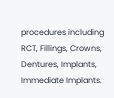procedures including RCT, Fillings, Crowns, Dentures, Implants, Immediate Implants.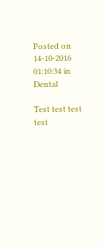Posted on 14-10-2016 01:10:34 in Dental

Test test test test